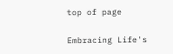top of page

Embracing Life's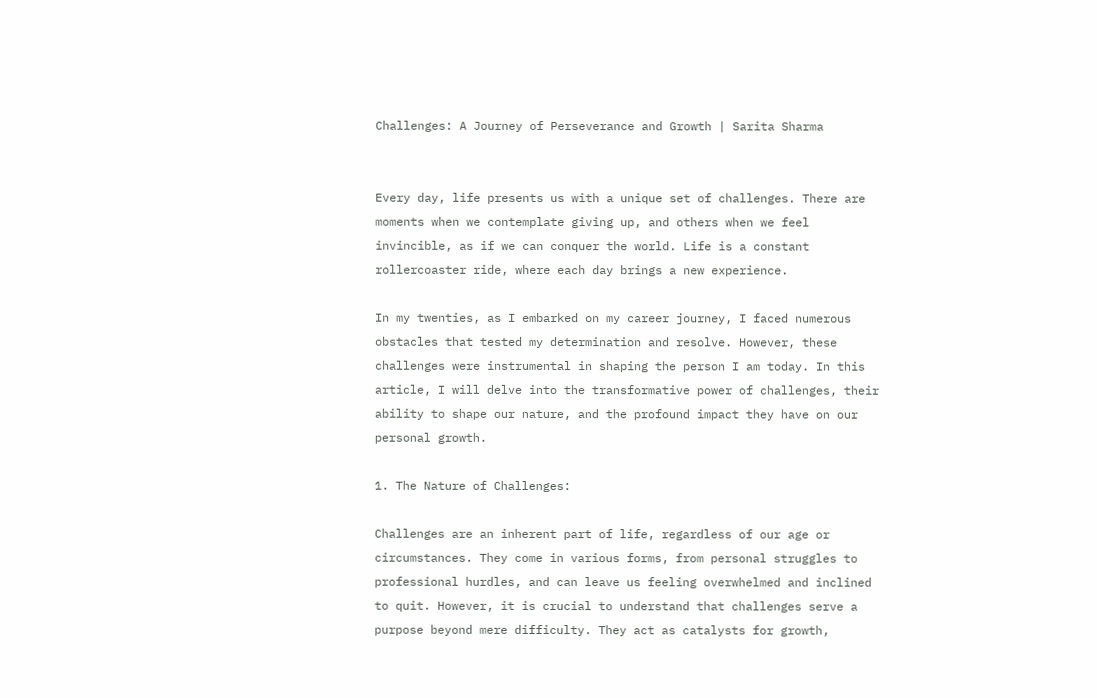Challenges: A Journey of Perseverance and Growth | Sarita Sharma


Every day, life presents us with a unique set of challenges. There are moments when we contemplate giving up, and others when we feel invincible, as if we can conquer the world. Life is a constant rollercoaster ride, where each day brings a new experience.

In my twenties, as I embarked on my career journey, I faced numerous obstacles that tested my determination and resolve. However, these challenges were instrumental in shaping the person I am today. In this article, I will delve into the transformative power of challenges, their ability to shape our nature, and the profound impact they have on our personal growth.

1. The Nature of Challenges:

Challenges are an inherent part of life, regardless of our age or circumstances. They come in various forms, from personal struggles to professional hurdles, and can leave us feeling overwhelmed and inclined to quit. However, it is crucial to understand that challenges serve a purpose beyond mere difficulty. They act as catalysts for growth,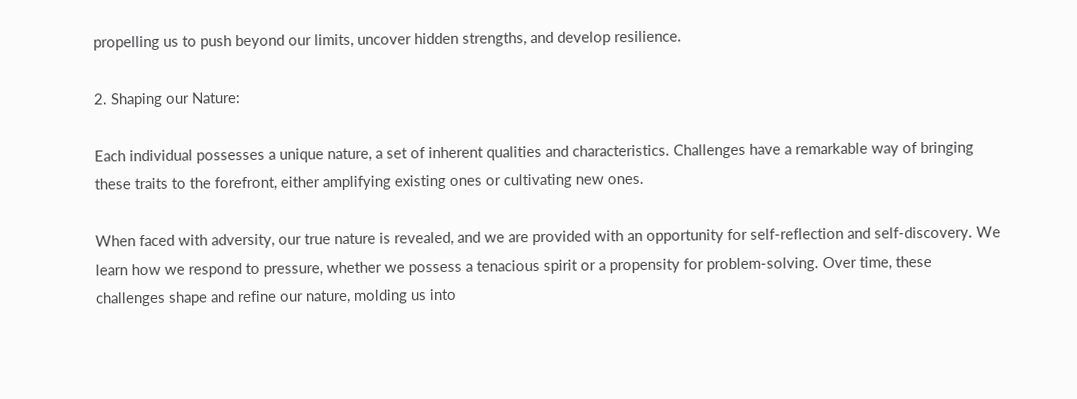propelling us to push beyond our limits, uncover hidden strengths, and develop resilience.

2. Shaping our Nature:

Each individual possesses a unique nature, a set of inherent qualities and characteristics. Challenges have a remarkable way of bringing these traits to the forefront, either amplifying existing ones or cultivating new ones.

When faced with adversity, our true nature is revealed, and we are provided with an opportunity for self-reflection and self-discovery. We learn how we respond to pressure, whether we possess a tenacious spirit or a propensity for problem-solving. Over time, these challenges shape and refine our nature, molding us into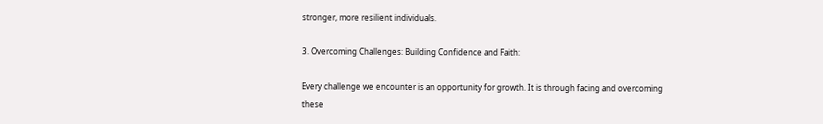stronger, more resilient individuals.

3. Overcoming Challenges: Building Confidence and Faith:

Every challenge we encounter is an opportunity for growth. It is through facing and overcoming these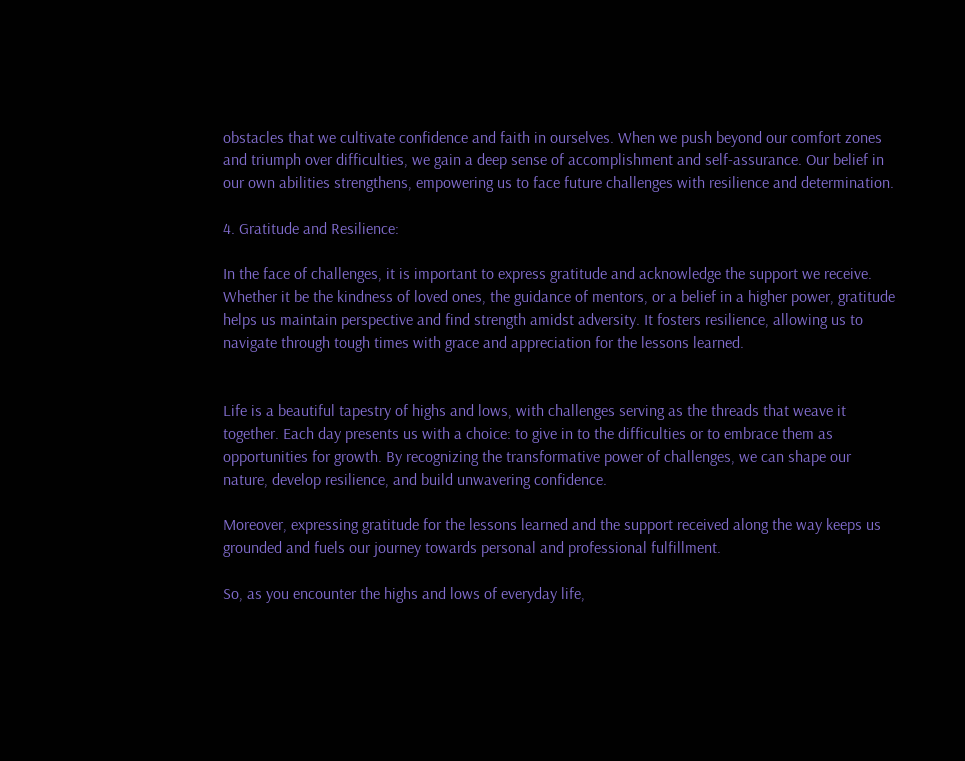obstacles that we cultivate confidence and faith in ourselves. When we push beyond our comfort zones and triumph over difficulties, we gain a deep sense of accomplishment and self-assurance. Our belief in our own abilities strengthens, empowering us to face future challenges with resilience and determination.

4. Gratitude and Resilience:

In the face of challenges, it is important to express gratitude and acknowledge the support we receive. Whether it be the kindness of loved ones, the guidance of mentors, or a belief in a higher power, gratitude helps us maintain perspective and find strength amidst adversity. It fosters resilience, allowing us to navigate through tough times with grace and appreciation for the lessons learned.


Life is a beautiful tapestry of highs and lows, with challenges serving as the threads that weave it together. Each day presents us with a choice: to give in to the difficulties or to embrace them as opportunities for growth. By recognizing the transformative power of challenges, we can shape our nature, develop resilience, and build unwavering confidence.

Moreover, expressing gratitude for the lessons learned and the support received along the way keeps us grounded and fuels our journey towards personal and professional fulfillment.

So, as you encounter the highs and lows of everyday life,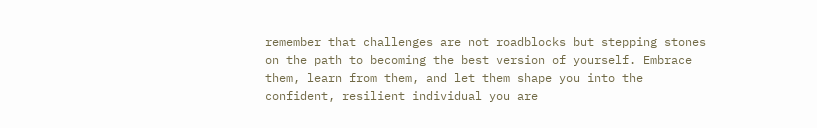remember that challenges are not roadblocks but stepping stones on the path to becoming the best version of yourself. Embrace them, learn from them, and let them shape you into the confident, resilient individual you are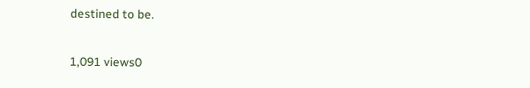destined to be.

1,091 views0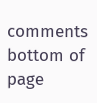comments
bottom of page